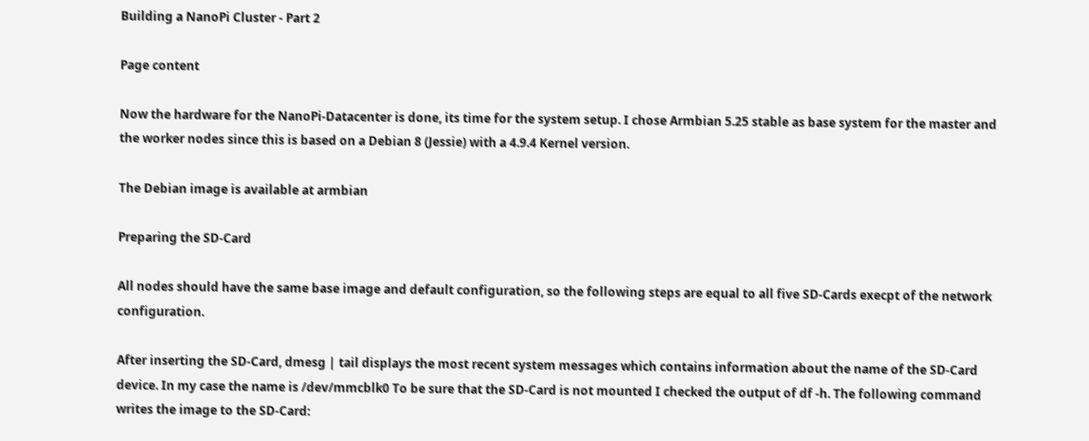Building a NanoPi Cluster - Part 2

Page content

Now the hardware for the NanoPi-Datacenter is done, its time for the system setup. I chose Armbian 5.25 stable as base system for the master and the worker nodes since this is based on a Debian 8 (Jessie) with a 4.9.4 Kernel version.

The Debian image is available at armbian

Preparing the SD-Card

All nodes should have the same base image and default configuration, so the following steps are equal to all five SD-Cards execpt of the network configuration.

After inserting the SD-Card, dmesg | tail displays the most recent system messages which contains information about the name of the SD-Card device. In my case the name is /dev/mmcblk0 To be sure that the SD-Card is not mounted I checked the output of df -h. The following command writes the image to the SD-Card: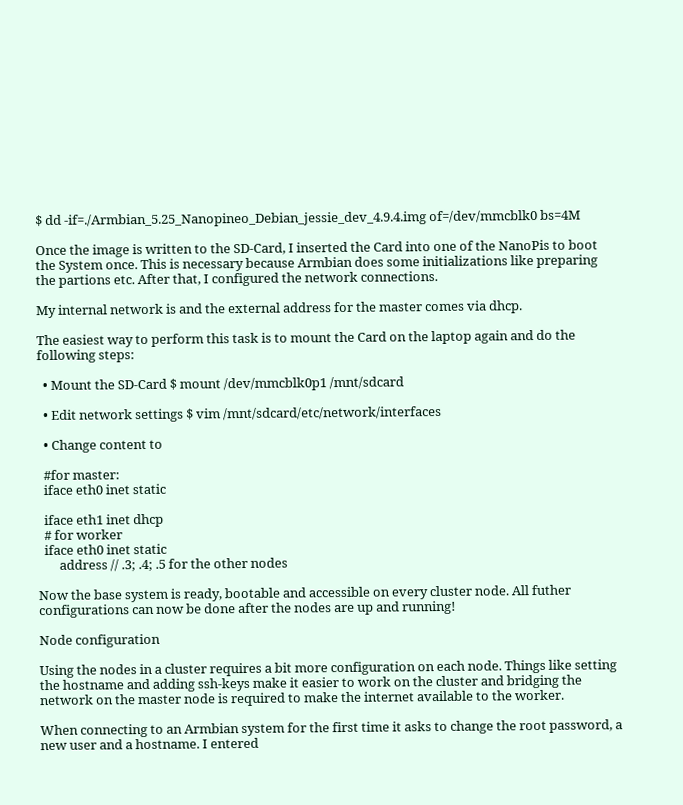$ dd -if=./Armbian_5.25_Nanopineo_Debian_jessie_dev_4.9.4.img of=/dev/mmcblk0 bs=4M

Once the image is written to the SD-Card, I inserted the Card into one of the NanoPis to boot the System once. This is necessary because Armbian does some initializations like preparing the partions etc. After that, I configured the network connections.

My internal network is and the external address for the master comes via dhcp.

The easiest way to perform this task is to mount the Card on the laptop again and do the following steps:

  • Mount the SD-Card $ mount /dev/mmcblk0p1 /mnt/sdcard

  • Edit network settings $ vim /mnt/sdcard/etc/network/interfaces

  • Change content to

  #for master:
  iface eth0 inet static

  iface eth1 inet dhcp
  # for worker
  iface eth0 inet static
       address // .3; .4; .5 for the other nodes

Now the base system is ready, bootable and accessible on every cluster node. All futher configurations can now be done after the nodes are up and running!

Node configuration

Using the nodes in a cluster requires a bit more configuration on each node. Things like setting the hostname and adding ssh-keys make it easier to work on the cluster and bridging the network on the master node is required to make the internet available to the worker.

When connecting to an Armbian system for the first time it asks to change the root password, a new user and a hostname. I entered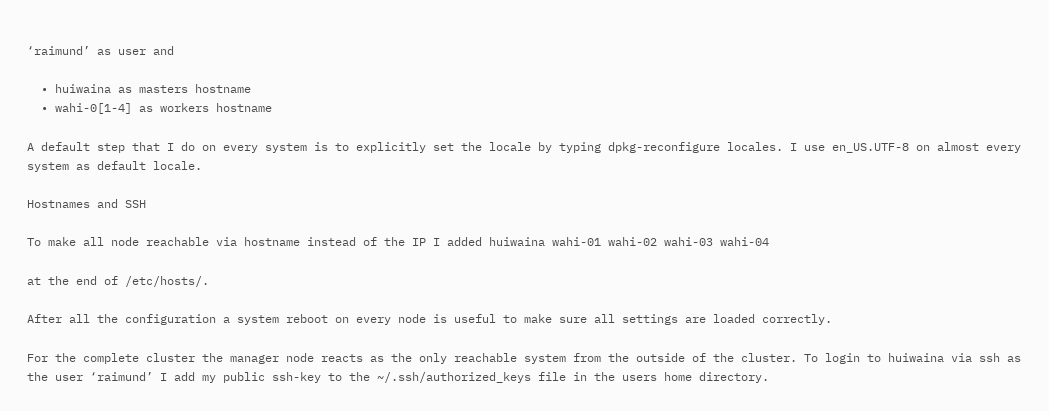‘raimund’ as user and

  • huiwaina as masters hostname
  • wahi-0[1-4] as workers hostname

A default step that I do on every system is to explicitly set the locale by typing dpkg-reconfigure locales. I use en_US.UTF-8 on almost every system as default locale.

Hostnames and SSH

To make all node reachable via hostname instead of the IP I added huiwaina wahi-01 wahi-02 wahi-03 wahi-04

at the end of /etc/hosts/.

After all the configuration a system reboot on every node is useful to make sure all settings are loaded correctly.

For the complete cluster the manager node reacts as the only reachable system from the outside of the cluster. To login to huiwaina via ssh as the user ‘raimund’ I add my public ssh-key to the ~/.ssh/authorized_keys file in the users home directory.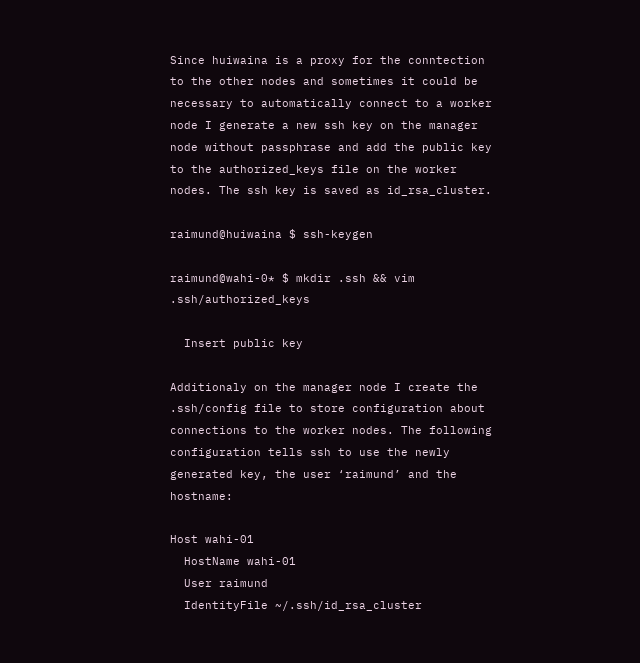Since huiwaina is a proxy for the conntection to the other nodes and sometimes it could be necessary to automatically connect to a worker node I generate a new ssh key on the manager node without passphrase and add the public key to the authorized_keys file on the worker nodes. The ssh key is saved as id_rsa_cluster.

raimund@huiwaina $ ssh-keygen

raimund@wahi-0* $ mkdir .ssh && vim .ssh/authorized_keys

  Insert public key

Additionaly on the manager node I create the .ssh/config file to store configuration about connections to the worker nodes. The following configuration tells ssh to use the newly generated key, the user ‘raimund’ and the hostname:

Host wahi-01
  HostName wahi-01
  User raimund
  IdentityFile ~/.ssh/id_rsa_cluster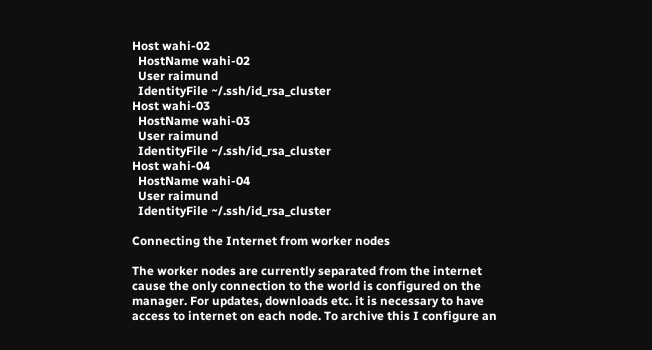Host wahi-02
  HostName wahi-02
  User raimund
  IdentityFile ~/.ssh/id_rsa_cluster
Host wahi-03
  HostName wahi-03
  User raimund
  IdentityFile ~/.ssh/id_rsa_cluster
Host wahi-04
  HostName wahi-04
  User raimund
  IdentityFile ~/.ssh/id_rsa_cluster

Connecting the Internet from worker nodes

The worker nodes are currently separated from the internet cause the only connection to the world is configured on the manager. For updates, downloads etc. it is necessary to have access to internet on each node. To archive this I configure an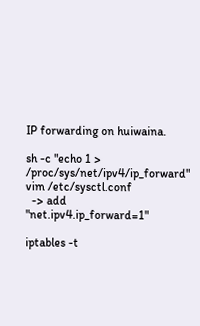IP forwarding on huiwaina.

sh -c "echo 1 > /proc/sys/net/ipv4/ip_forward"
vim /etc/sysctl.conf
  -> add "net.ipv4.ip_forward=1"

iptables -t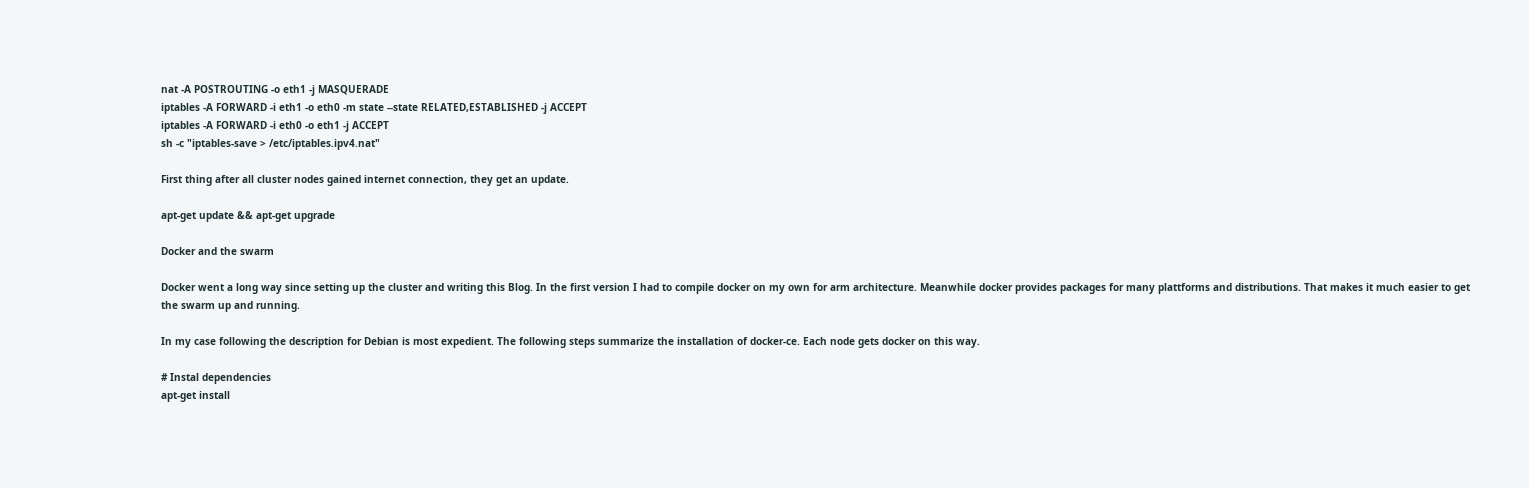nat -A POSTROUTING -o eth1 -j MASQUERADE
iptables -A FORWARD -i eth1 -o eth0 -m state --state RELATED,ESTABLISHED -j ACCEPT
iptables -A FORWARD -i eth0 -o eth1 -j ACCEPT
sh -c "iptables-save > /etc/iptables.ipv4.nat"

First thing after all cluster nodes gained internet connection, they get an update.

apt-get update && apt-get upgrade

Docker and the swarm

Docker went a long way since setting up the cluster and writing this Blog. In the first version I had to compile docker on my own for arm architecture. Meanwhile docker provides packages for many plattforms and distributions. That makes it much easier to get the swarm up and running.

In my case following the description for Debian is most expedient. The following steps summarize the installation of docker-ce. Each node gets docker on this way.

# Instal dependencies
apt-get install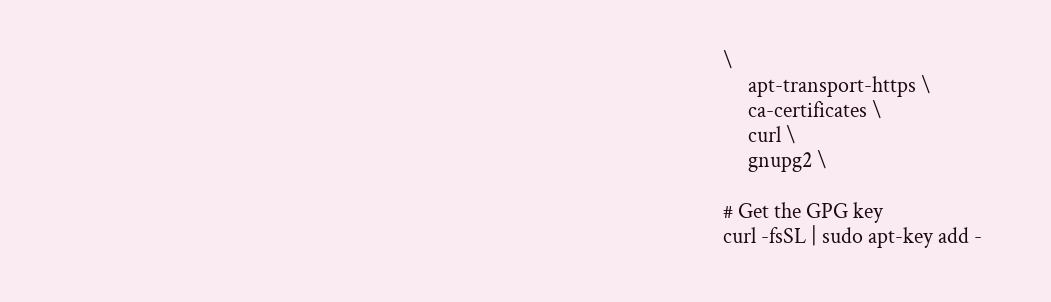\
     apt-transport-https \
     ca-certificates \
     curl \
     gnupg2 \

# Get the GPG key
curl -fsSL | sudo apt-key add -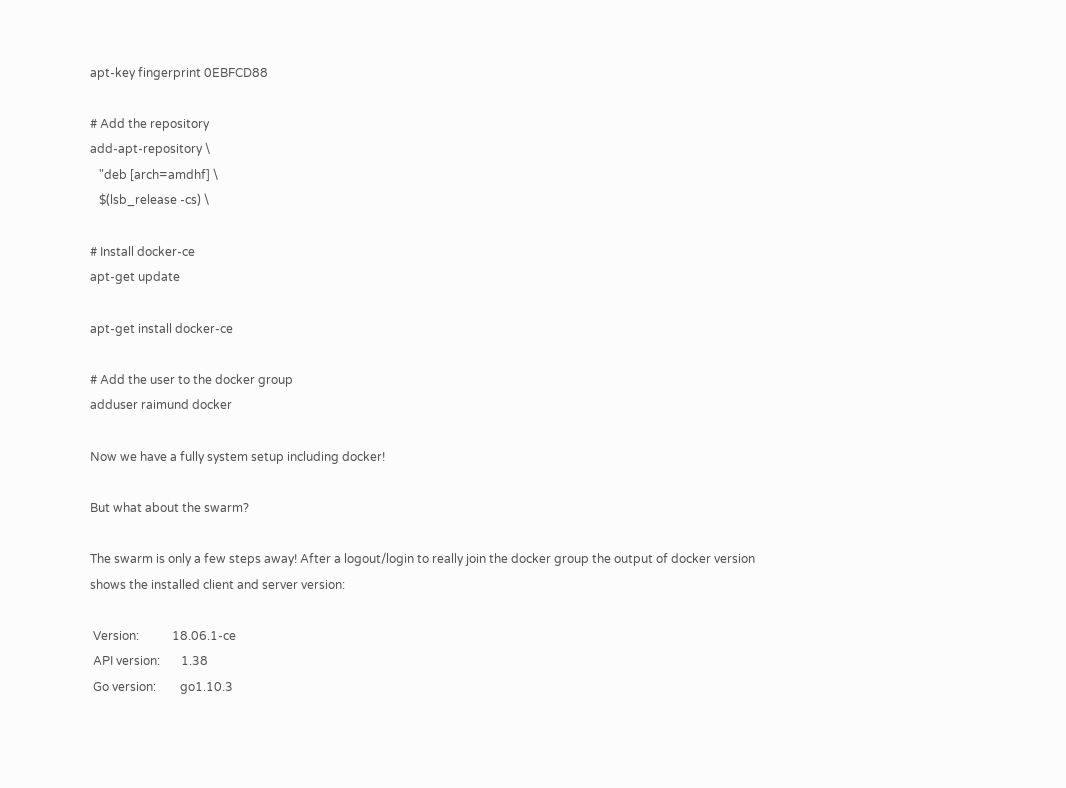apt-key fingerprint 0EBFCD88

# Add the repository
add-apt-repository \
   "deb [arch=amdhf] \
   $(lsb_release -cs) \

# Install docker-ce
apt-get update

apt-get install docker-ce

# Add the user to the docker group
adduser raimund docker

Now we have a fully system setup including docker!

But what about the swarm?

The swarm is only a few steps away! After a logout/login to really join the docker group the output of docker version shows the installed client and server version:

 Version:           18.06.1-ce
 API version:       1.38
 Go version:        go1.10.3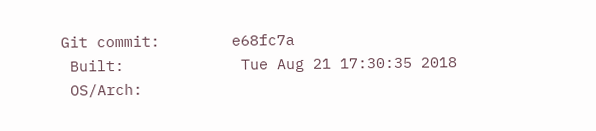Git commit:        e68fc7a
 Built:             Tue Aug 21 17:30:35 2018
 OS/Arch: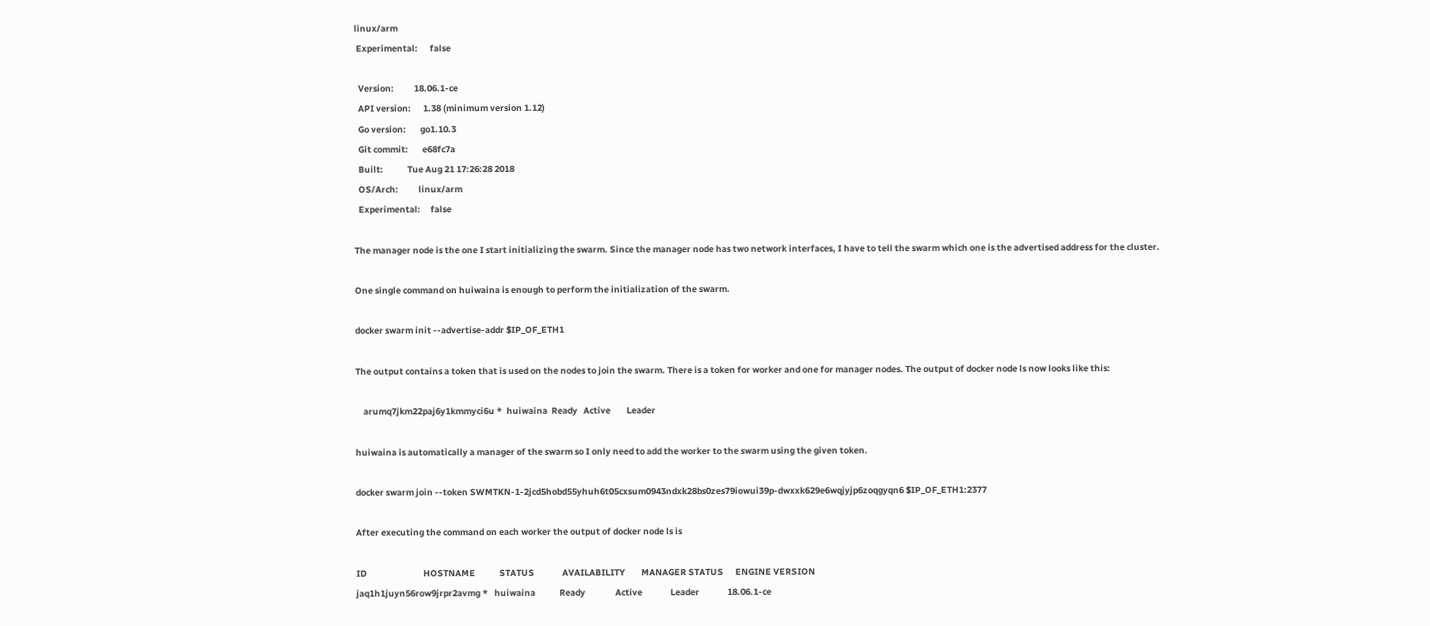linux/arm
 Experimental:      false

  Version:          18.06.1-ce
  API version:      1.38 (minimum version 1.12)
  Go version:       go1.10.3
  Git commit:       e68fc7a
  Built:            Tue Aug 21 17:26:28 2018
  OS/Arch:          linux/arm
  Experimental:     false

The manager node is the one I start initializing the swarm. Since the manager node has two network interfaces, I have to tell the swarm which one is the advertised address for the cluster.

One single command on huiwaina is enough to perform the initialization of the swarm.

docker swarm init --advertise-addr $IP_OF_ETH1

The output contains a token that is used on the nodes to join the swarm. There is a token for worker and one for manager nodes. The output of docker node ls now looks like this:

    arumq7jkm22paj6y1kmmyci6u *  huiwaina  Ready   Active        Leader

huiwaina is automatically a manager of the swarm so I only need to add the worker to the swarm using the given token.

docker swarm join --token SWMTKN-1-2jcd5hobd55yhuh6t05cxsum0943ndxk28bs0zes79iowui39p-dwxxk629e6wqjyjp6zoqgyqn6 $IP_OF_ETH1:2377

After executing the command on each worker the output of docker node ls is

ID                            HOSTNAME            STATUS              AVAILABILITY        MANAGER STATUS      ENGINE VERSION
jaq1h1juyn56row9jrpr2avmg *   huiwaina            Ready               Active              Leader              18.06.1-ce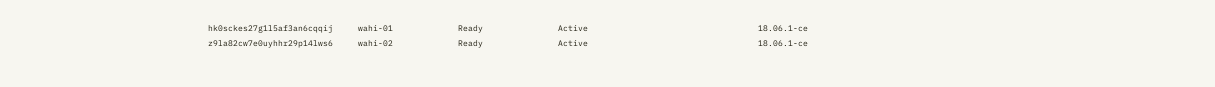hk0sckes27g1l5af3an6cqqij     wahi-01             Ready               Active                                  18.06.1-ce
z9la82cw7e0uyhhr29p14lws6     wahi-02             Ready               Active                                  18.06.1-ce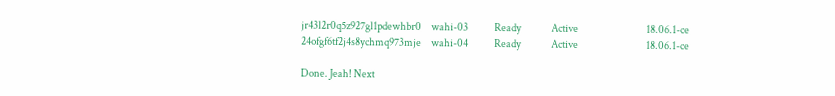jr43l2r0q5z927gl1pdewhbr0     wahi-03             Ready               Active                                  18.06.1-ce
24ofgf6tf2j4s8ychmq973mje     wahi-04             Ready               Active                                  18.06.1-ce

Done. Jeah! Next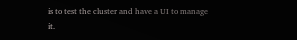is to test the cluster and have a UI to manage it.